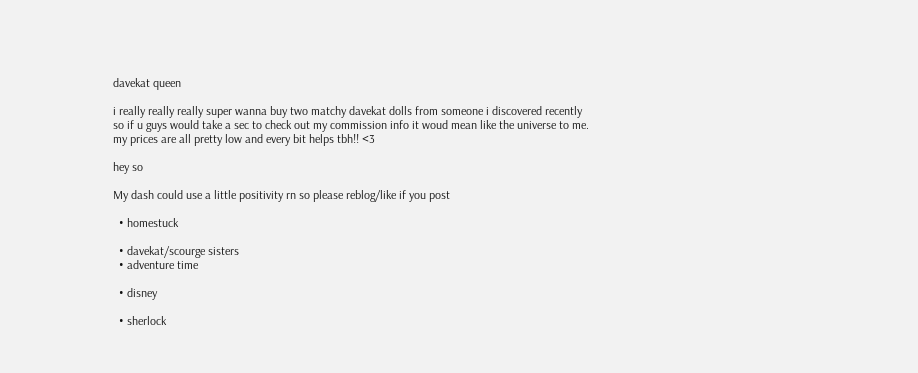davekat queen

i really really really super wanna buy two matchy davekat dolls from someone i discovered recently so if u guys would take a sec to check out my commission info it woud mean like the universe to me. my prices are all pretty low and every bit helps tbh!! <3

hey so

My dash could use a little positivity rn so please reblog/like if you post

  • homestuck

  • davekat/scourge sisters
  • adventure time

  • disney

  • sherlock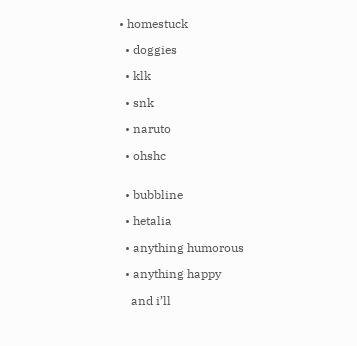• homestuck

  • doggies

  • klk

  • snk

  • naruto

  • ohshc


  • bubbline

  • hetalia

  • anything humorous

  • anything happy

    and i’ll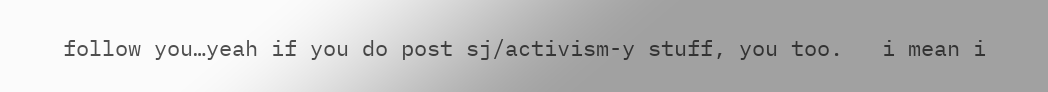follow you…yeah if you do post sj/activism-y stuff, you too.   i mean i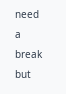need a break but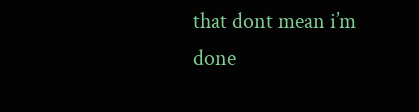that dont mean i’m done